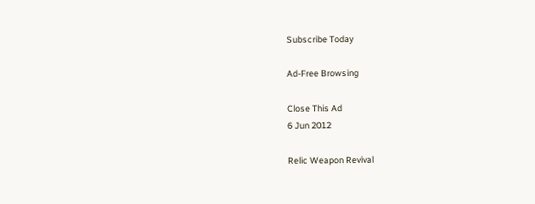Subscribe Today

Ad-Free Browsing

Close This Ad
6 Jun 2012

Relic Weapon Revival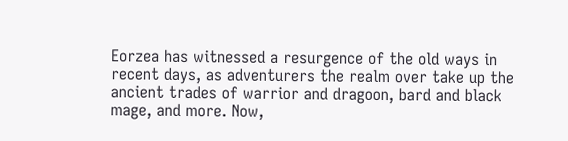Eorzea has witnessed a resurgence of the old ways in recent days, as adventurers the realm over take up the ancient trades of warrior and dragoon, bard and black mage, and more. Now,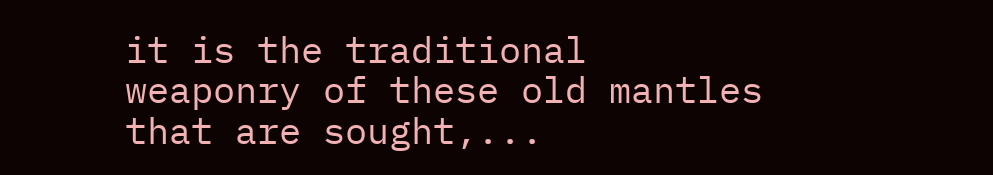it is the traditional weaponry of these old mantles that are sought,...